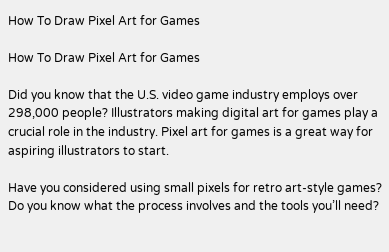How To Draw Pixel Art for Games

How To Draw Pixel Art for Games

Did you know that the U.S. video game industry employs over 298,000 people? Illustrators making digital art for games play a crucial role in the industry. Pixel art for games is a great way for aspiring illustrators to start.

Have you considered using small pixels for retro art-style games? Do you know what the process involves and the tools you’ll need?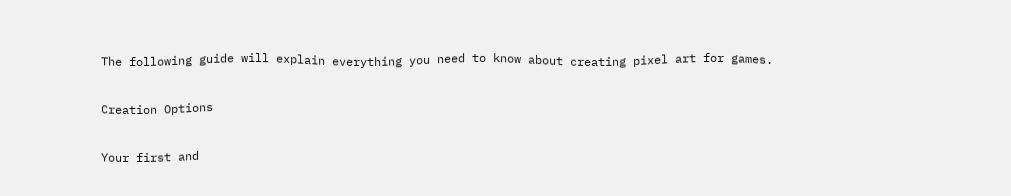The following guide will explain everything you need to know about creating pixel art for games.

Creation Options

Your first and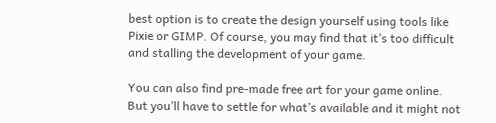best option is to create the design yourself using tools like Pixie or GIMP. Of course, you may find that it’s too difficult and stalling the development of your game.

You can also find pre-made free art for your game online. But you’ll have to settle for what’s available and it might not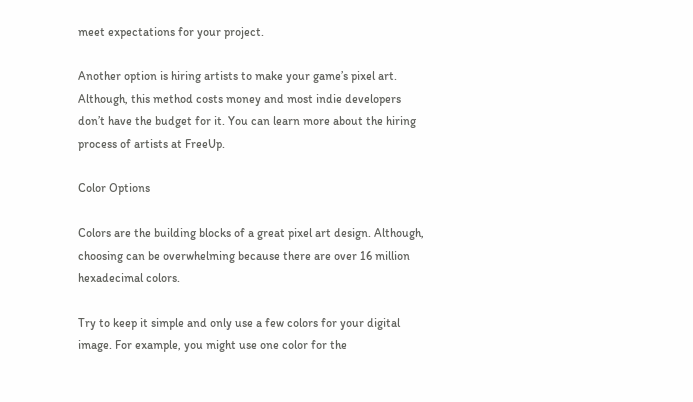meet expectations for your project.

Another option is hiring artists to make your game’s pixel art. Although, this method costs money and most indie developers don’t have the budget for it. You can learn more about the hiring process of artists at FreeUp.

Color Options

Colors are the building blocks of a great pixel art design. Although, choosing can be overwhelming because there are over 16 million hexadecimal colors.

Try to keep it simple and only use a few colors for your digital image. For example, you might use one color for the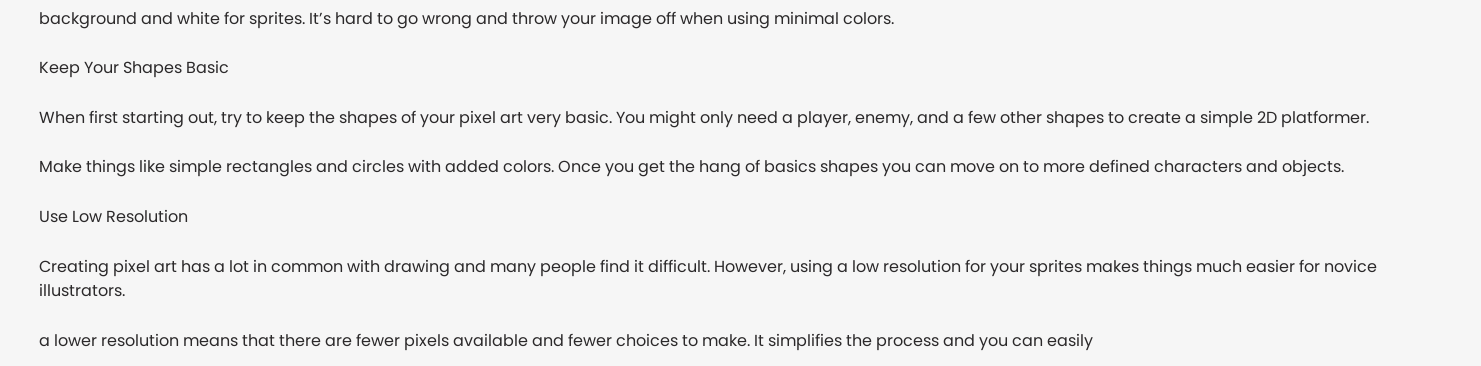background and white for sprites. It’s hard to go wrong and throw your image off when using minimal colors.

Keep Your Shapes Basic

When first starting out, try to keep the shapes of your pixel art very basic. You might only need a player, enemy, and a few other shapes to create a simple 2D platformer.

Make things like simple rectangles and circles with added colors. Once you get the hang of basics shapes you can move on to more defined characters and objects.

Use Low Resolution

Creating pixel art has a lot in common with drawing and many people find it difficult. However, using a low resolution for your sprites makes things much easier for novice illustrators.

a lower resolution means that there are fewer pixels available and fewer choices to make. It simplifies the process and you can easily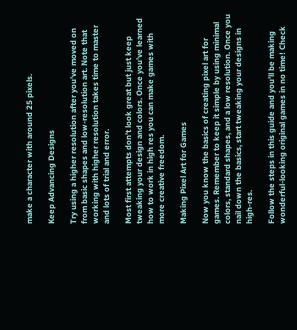make a character with around 25 pixels.

Keep Advancing Designs

Try using a higher resolution after you’ve moved on from basic shapes and low-resolution art. Note that working with higher resolution takes time to master and lots of trial and error.

Most first attempts don’t look great but just keep tweaking your design and colors. Once you’ve learned how to work in high res you can make games with more creative freedom.

Making Pixel Art for Games

Now you know the basics of creating pixel art for games. Remember to keep it simple by using minimal colors, standard shapes, and a low resolution. Once you nail down the basics, start tweaking your designs in high-res.

Follow the steps in this guide and you’ll be making wonderful-looking original games in no time! Check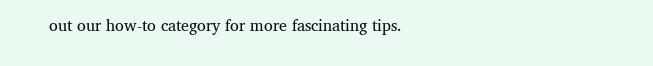out our how-to category for more fascinating tips.